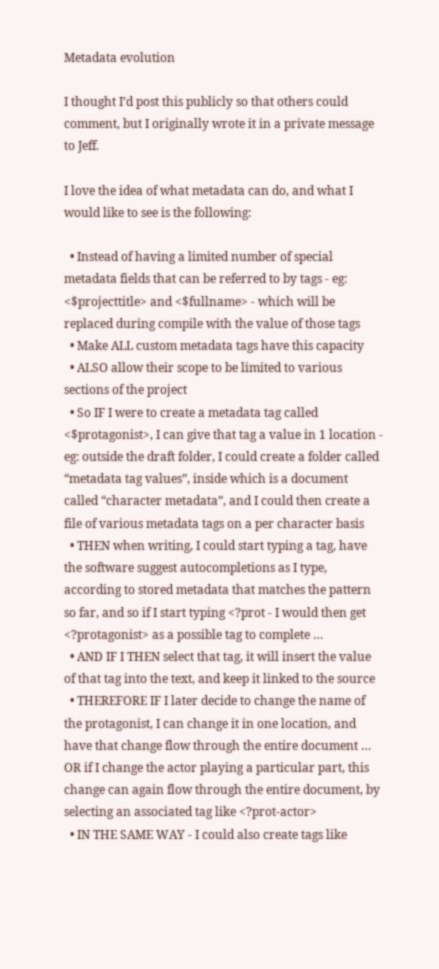Metadata evolution

I thought I’d post this publicly so that others could comment, but I originally wrote it in a private message to Jeff.

I love the idea of what metadata can do, and what I would like to see is the following:

  • Instead of having a limited number of special metadata fields that can be referred to by tags - eg: <$projecttitle> and <$fullname> - which will be replaced during compile with the value of those tags
  • Make ALL custom metadata tags have this capacity
  • ALSO allow their scope to be limited to various sections of the project
  • So IF I were to create a metadata tag called <$protagonist>, I can give that tag a value in 1 location - eg: outside the draft folder, I could create a folder called “metadata tag values”, inside which is a document called “character metadata”, and I could then create a file of various metadata tags on a per character basis
  • THEN when writing, I could start typing a tag, have the software suggest autocompletions as I type, according to stored metadata that matches the pattern so far, and so if I start typing <?prot - I would then get <?protagonist> as a possible tag to complete …
  • AND IF I THEN select that tag, it will insert the value of that tag into the text, and keep it linked to the source
  • THEREFORE IF I later decide to change the name of the protagonist, I can change it in one location, and have that change flow through the entire document … OR if I change the actor playing a particular part, this change can again flow through the entire document, by selecting an associated tag like <?prot-actor>
  • IN THE SAME WAY - I could also create tags like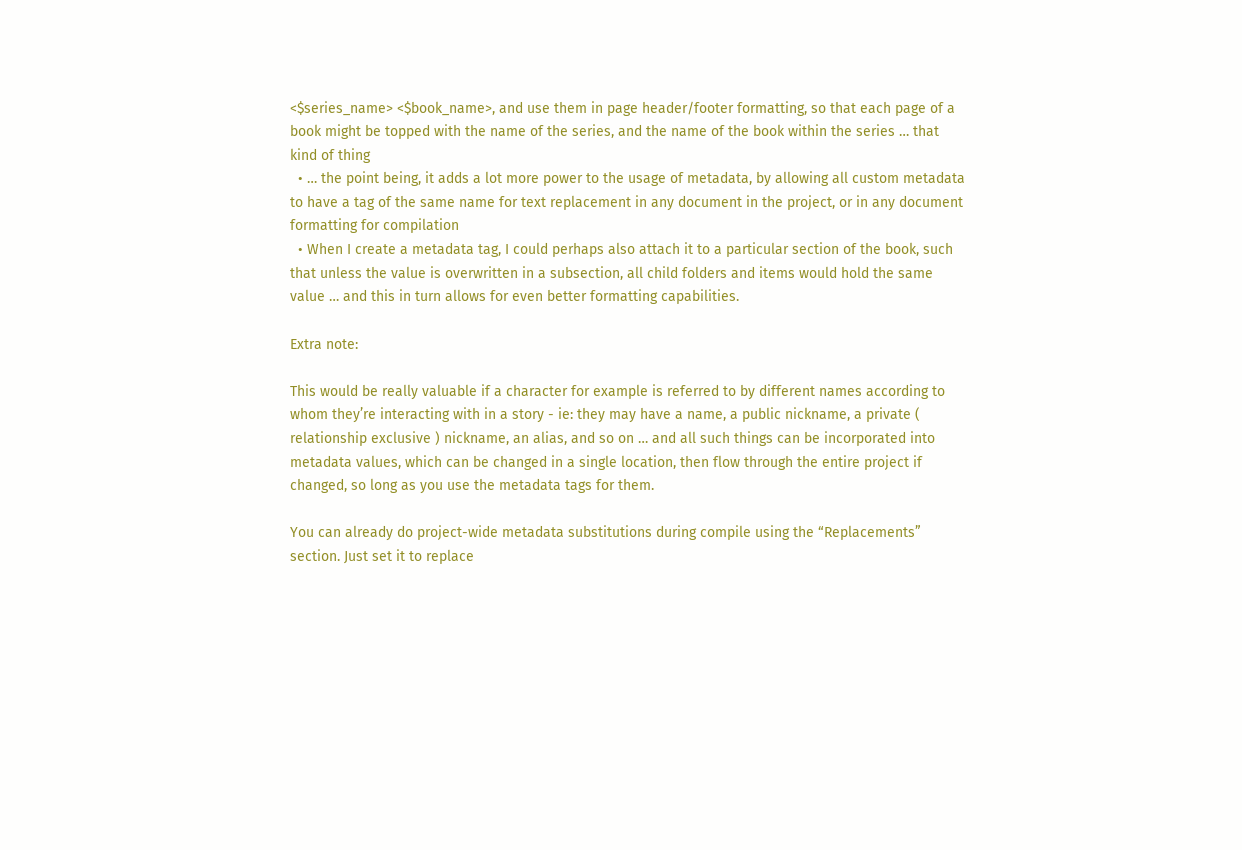<$series_name> <$book_name>, and use them in page header/footer formatting, so that each page of a book might be topped with the name of the series, and the name of the book within the series … that kind of thing
  • … the point being, it adds a lot more power to the usage of metadata, by allowing all custom metadata to have a tag of the same name for text replacement in any document in the project, or in any document formatting for compilation
  • When I create a metadata tag, I could perhaps also attach it to a particular section of the book, such that unless the value is overwritten in a subsection, all child folders and items would hold the same value … and this in turn allows for even better formatting capabilities.

Extra note:

This would be really valuable if a character for example is referred to by different names according to whom they’re interacting with in a story - ie: they may have a name, a public nickname, a private ( relationship exclusive ) nickname, an alias, and so on … and all such things can be incorporated into metadata values, which can be changed in a single location, then flow through the entire project if changed, so long as you use the metadata tags for them.

You can already do project-wide metadata substitutions during compile using the “Replacements” section. Just set it to replace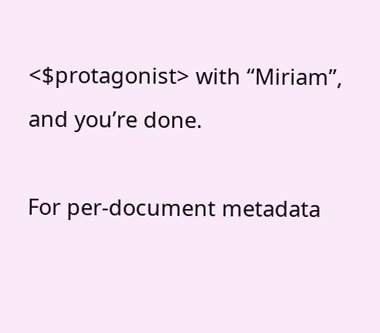<$protagonist> with “Miriam”, and you’re done.

For per-document metadata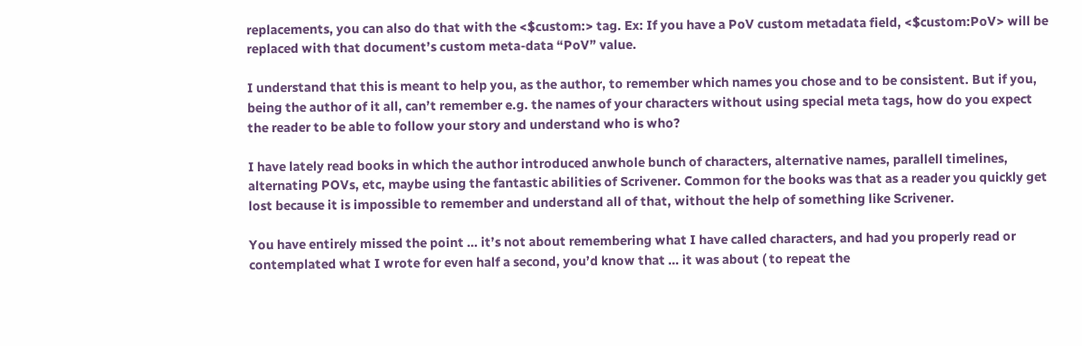replacements, you can also do that with the <$custom:> tag. Ex: If you have a PoV custom metadata field, <$custom:PoV> will be replaced with that document’s custom meta-data “PoV” value.

I understand that this is meant to help you, as the author, to remember which names you chose and to be consistent. But if you, being the author of it all, can’t remember e.g. the names of your characters without using special meta tags, how do you expect the reader to be able to follow your story and understand who is who?

I have lately read books in which the author introduced anwhole bunch of characters, alternative names, parallell timelines, alternating POVs, etc, maybe using the fantastic abilities of Scrivener. Common for the books was that as a reader you quickly get lost because it is impossible to remember and understand all of that, without the help of something like Scrivener.

You have entirely missed the point … it’s not about remembering what I have called characters, and had you properly read or contemplated what I wrote for even half a second, you’d know that … it was about ( to repeat the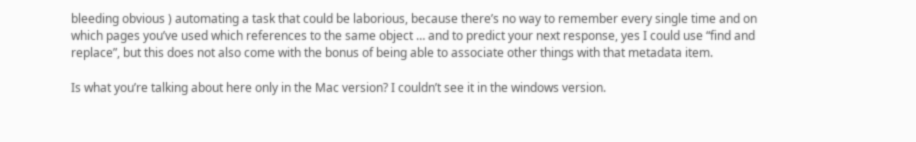bleeding obvious ) automating a task that could be laborious, because there’s no way to remember every single time and on which pages you’ve used which references to the same object … and to predict your next response, yes I could use “find and replace”, but this does not also come with the bonus of being able to associate other things with that metadata item.

Is what you’re talking about here only in the Mac version? I couldn’t see it in the windows version.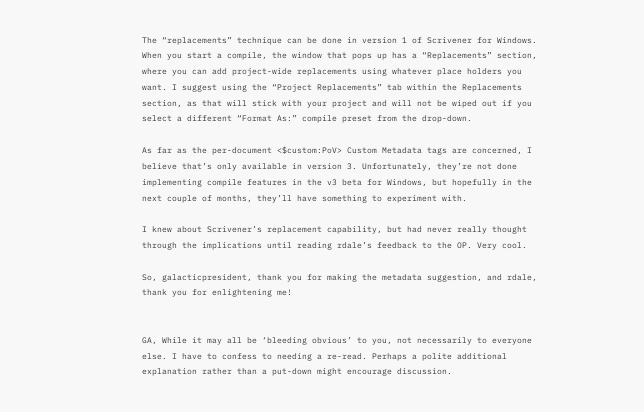The “replacements” technique can be done in version 1 of Scrivener for Windows. When you start a compile, the window that pops up has a “Replacements” section, where you can add project-wide replacements using whatever place holders you want. I suggest using the “Project Replacements” tab within the Replacements section, as that will stick with your project and will not be wiped out if you select a different “Format As:” compile preset from the drop-down.

As far as the per-document <$custom:PoV> Custom Metadata tags are concerned, I believe that’s only available in version 3. Unfortunately, they’re not done implementing compile features in the v3 beta for Windows, but hopefully in the next couple of months, they’ll have something to experiment with.

I knew about Scrivener’s replacement capability, but had never really thought through the implications until reading rdale’s feedback to the OP. Very cool.

So, galacticpresident, thank you for making the metadata suggestion, and rdale, thank you for enlightening me!


GA, While it may all be ‘bleeding obvious’ to you, not necessarily to everyone else. I have to confess to needing a re-read. Perhaps a polite additional explanation rather than a put-down might encourage discussion.